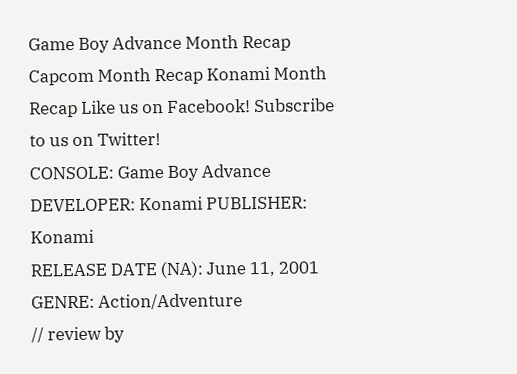Game Boy Advance Month Recap Capcom Month Recap Konami Month Recap Like us on Facebook! Subscribe to us on Twitter!
CONSOLE: Game Boy Advance DEVELOPER: Konami PUBLISHER: Konami
RELEASE DATE (NA): June 11, 2001 GENRE: Action/Adventure
// review by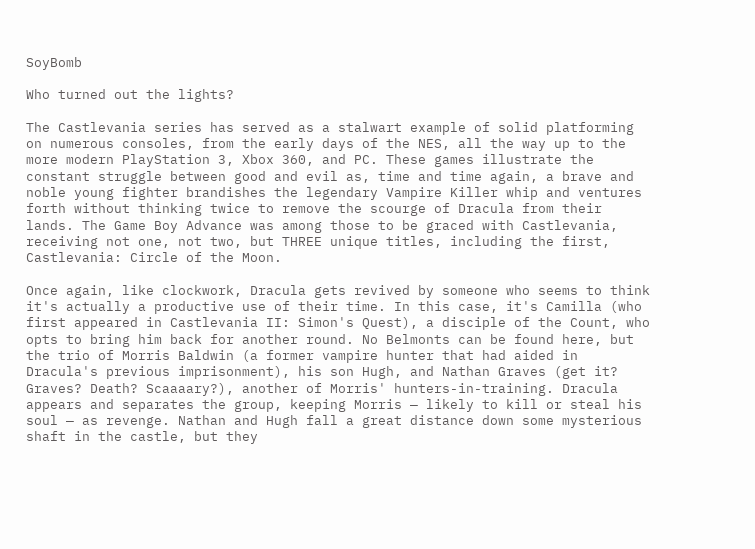SoyBomb

Who turned out the lights?

The Castlevania series has served as a stalwart example of solid platforming on numerous consoles, from the early days of the NES, all the way up to the more modern PlayStation 3, Xbox 360, and PC. These games illustrate the constant struggle between good and evil as, time and time again, a brave and noble young fighter brandishes the legendary Vampire Killer whip and ventures forth without thinking twice to remove the scourge of Dracula from their lands. The Game Boy Advance was among those to be graced with Castlevania, receiving not one, not two, but THREE unique titles, including the first, Castlevania: Circle of the Moon.

Once again, like clockwork, Dracula gets revived by someone who seems to think it's actually a productive use of their time. In this case, it's Camilla (who first appeared in Castlevania II: Simon's Quest), a disciple of the Count, who opts to bring him back for another round. No Belmonts can be found here, but the trio of Morris Baldwin (a former vampire hunter that had aided in Dracula's previous imprisonment), his son Hugh, and Nathan Graves (get it? Graves? Death? Scaaaary?), another of Morris' hunters-in-training. Dracula appears and separates the group, keeping Morris — likely to kill or steal his soul — as revenge. Nathan and Hugh fall a great distance down some mysterious shaft in the castle, but they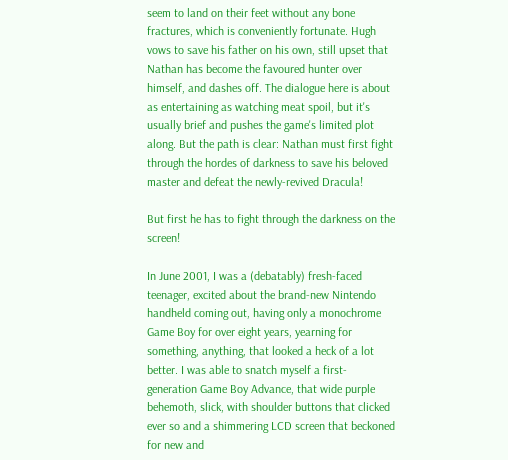seem to land on their feet without any bone fractures, which is conveniently fortunate. Hugh vows to save his father on his own, still upset that Nathan has become the favoured hunter over himself, and dashes off. The dialogue here is about as entertaining as watching meat spoil, but it's usually brief and pushes the game's limited plot along. But the path is clear: Nathan must first fight through the hordes of darkness to save his beloved master and defeat the newly-revived Dracula!

But first he has to fight through the darkness on the screen!

In June 2001, I was a (debatably) fresh-faced teenager, excited about the brand-new Nintendo handheld coming out, having only a monochrome Game Boy for over eight years, yearning for something, anything, that looked a heck of a lot better. I was able to snatch myself a first-generation Game Boy Advance, that wide purple behemoth, slick, with shoulder buttons that clicked ever so and a shimmering LCD screen that beckoned for new and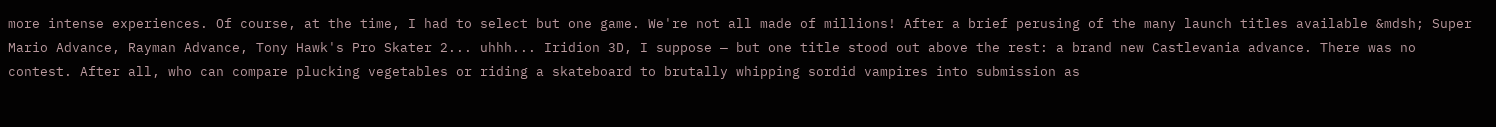more intense experiences. Of course, at the time, I had to select but one game. We're not all made of millions! After a brief perusing of the many launch titles available &mdsh; Super Mario Advance, Rayman Advance, Tony Hawk's Pro Skater 2... uhhh... Iridion 3D, I suppose — but one title stood out above the rest: a brand new Castlevania advance. There was no contest. After all, who can compare plucking vegetables or riding a skateboard to brutally whipping sordid vampires into submission as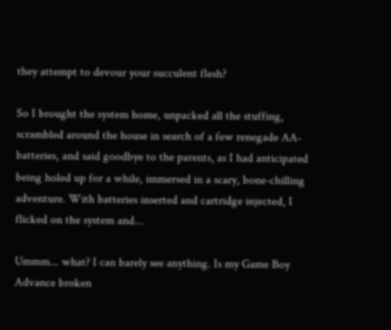they attempt to devour your succulent flesh?

So I brought the system home, unpacked all the stuffing, scrambled around the house in search of a few renegade AA-batteries, and said goodbye to the parents, as I had anticipated being holed up for a while, immersed in a scary, bone-chilling adventure. With batteries inserted and cartridge injected, I flicked on the system and...

Ummm... what? I can barely see anything. Is my Game Boy Advance broken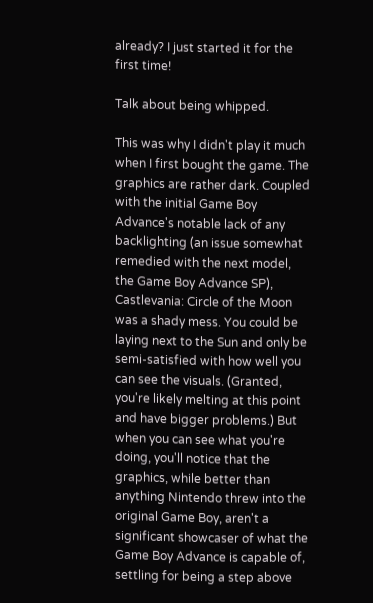already? I just started it for the first time!

Talk about being whipped.

This was why I didn't play it much when I first bought the game. The graphics are rather dark. Coupled with the initial Game Boy Advance's notable lack of any backlighting (an issue somewhat remedied with the next model, the Game Boy Advance SP), Castlevania: Circle of the Moon was a shady mess. You could be laying next to the Sun and only be semi-satisfied with how well you can see the visuals. (Granted, you're likely melting at this point and have bigger problems.) But when you can see what you're doing, you'll notice that the graphics, while better than anything Nintendo threw into the original Game Boy, aren't a significant showcaser of what the Game Boy Advance is capable of, settling for being a step above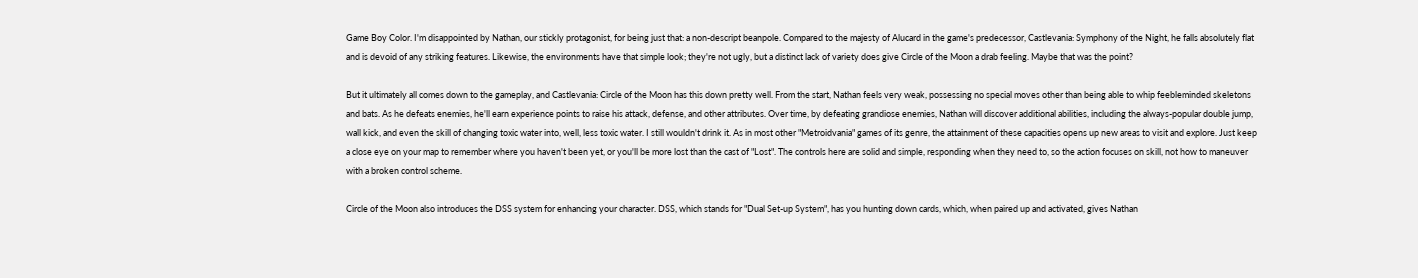Game Boy Color. I'm disappointed by Nathan, our stickly protagonist, for being just that: a non-descript beanpole. Compared to the majesty of Alucard in the game's predecessor, Castlevania: Symphony of the Night, he falls absolutely flat and is devoid of any striking features. Likewise, the environments have that simple look; they're not ugly, but a distinct lack of variety does give Circle of the Moon a drab feeling. Maybe that was the point?

But it ultimately all comes down to the gameplay, and Castlevania: Circle of the Moon has this down pretty well. From the start, Nathan feels very weak, possessing no special moves other than being able to whip feebleminded skeletons and bats. As he defeats enemies, he'll earn experience points to raise his attack, defense, and other attributes. Over time, by defeating grandiose enemies, Nathan will discover additional abilities, including the always-popular double jump, wall kick, and even the skill of changing toxic water into, well, less toxic water. I still wouldn't drink it. As in most other "Metroidvania" games of its genre, the attainment of these capacities opens up new areas to visit and explore. Just keep a close eye on your map to remember where you haven't been yet, or you'll be more lost than the cast of "Lost". The controls here are solid and simple, responding when they need to, so the action focuses on skill, not how to maneuver with a broken control scheme.

Circle of the Moon also introduces the DSS system for enhancing your character. DSS, which stands for "Dual Set-up System", has you hunting down cards, which, when paired up and activated, gives Nathan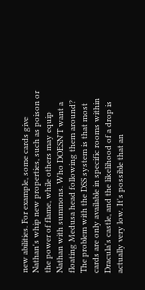new abilities. For example, some cards give Nathan's whip new properties, such as poison or the power of flame, while others may equip Nathan with summons. Who DOESN'T want a floating Medusa head following them around? The problem with the DSS system is that most cards are only available in specific rooms within Dracula's castle, and the likelihood of a drop is actually very low. It's possible that an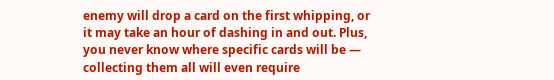enemy will drop a card on the first whipping, or it may take an hour of dashing in and out. Plus, you never know where specific cards will be — collecting them all will even require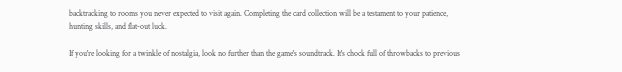backtracking to rooms you never expected to visit again. Completing the card collection will be a testament to your patience, hunting skills, and flat-out luck.

If you're looking for a twinkle of nostalgia, look no further than the game's soundtrack. It's chock full of throwbacks to previous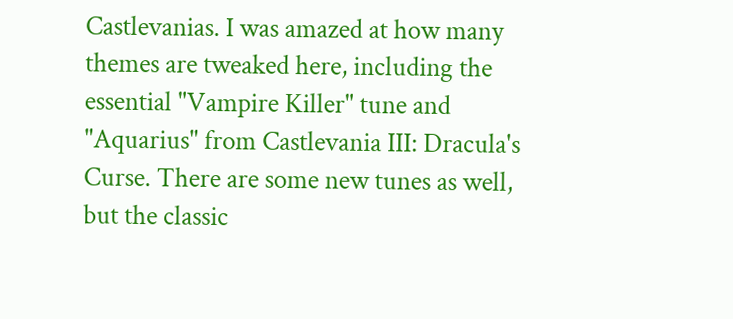Castlevanias. I was amazed at how many themes are tweaked here, including the essential "Vampire Killer" tune and "Aquarius" from Castlevania III: Dracula's Curse. There are some new tunes as well, but the classic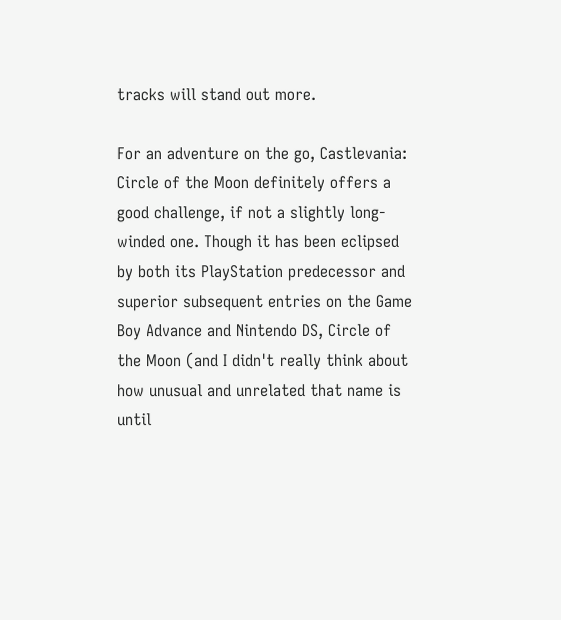tracks will stand out more.

For an adventure on the go, Castlevania: Circle of the Moon definitely offers a good challenge, if not a slightly long-winded one. Though it has been eclipsed by both its PlayStation predecessor and superior subsequent entries on the Game Boy Advance and Nintendo DS, Circle of the Moon (and I didn't really think about how unusual and unrelated that name is until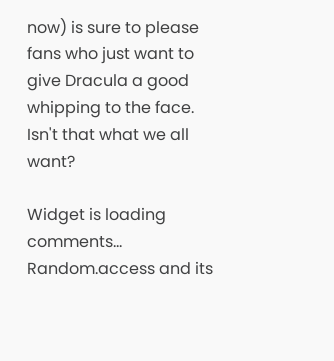now) is sure to please fans who just want to give Dracula a good whipping to the face. Isn't that what we all want?

Widget is loading comments...
Random.access and its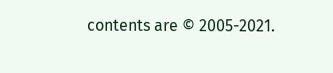contents are © 2005-2021.